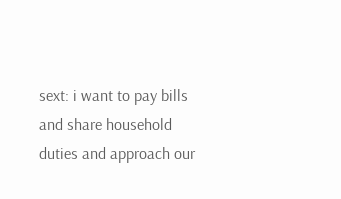sext: i want to pay bills and share household duties and approach our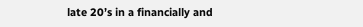late 20’s in a financially and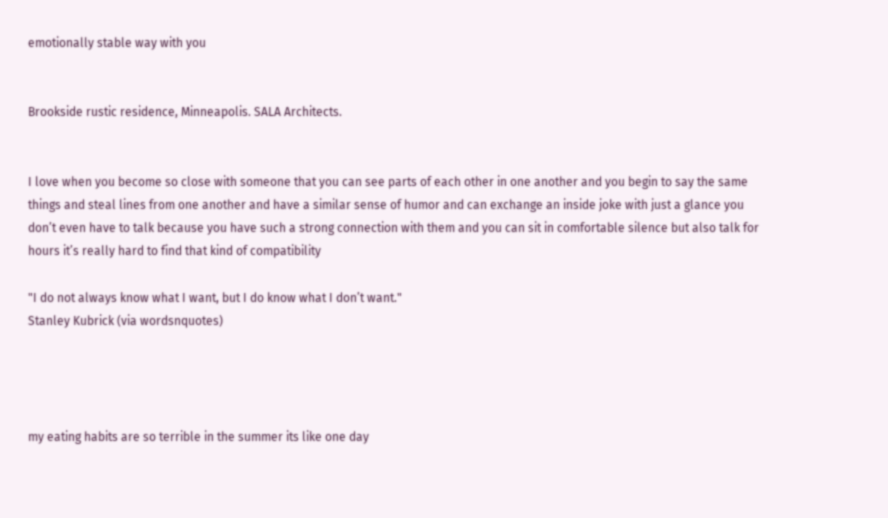emotionally stable way with you


Brookside rustic residence, Minneapolis. SALA Architects.


I love when you become so close with someone that you can see parts of each other in one another and you begin to say the same things and steal lines from one another and have a similar sense of humor and can exchange an inside joke with just a glance you don’t even have to talk because you have such a strong connection with them and you can sit in comfortable silence but also talk for hours it’s really hard to find that kind of compatibility

"I do not always know what I want, but I do know what I don’t want."
Stanley Kubrick (via wordsnquotes)




my eating habits are so terrible in the summer its like one day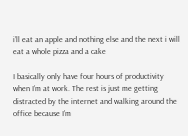i’ll eat an apple and nothing else and the next i will eat a whole pizza and a cake

I basically only have four hours of productivity when I’m at work. The rest is just me getting distracted by the internet and walking around the office because I’m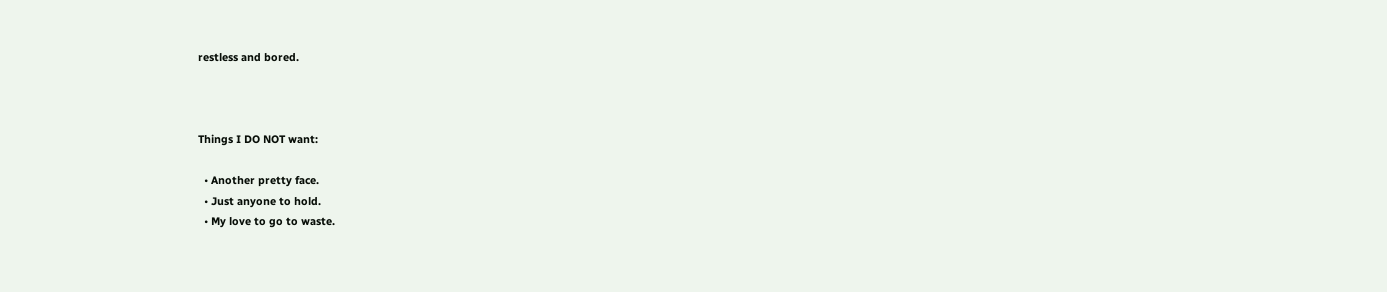restless and bored.



Things I DO NOT want:

  • Another pretty face.
  • Just anyone to hold.
  • My love to go to waste.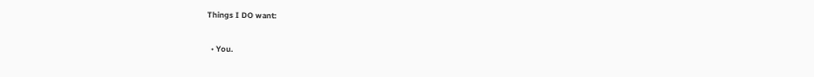Things I DO want:

  • You.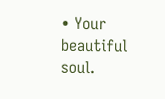• Your beautiful soul.